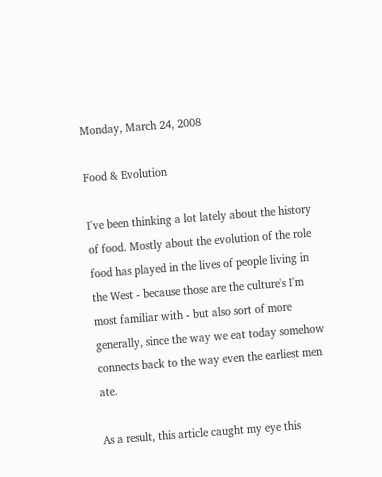Monday, March 24, 2008

Food & Evolution

I've been thinking a lot lately about the history of food. Mostly about the evolution of the role food has played in the lives of people living in the West - because those are the culture's I'm most familiar with - but also sort of more generally, since the way we eat today somehow connects back to the way even the earliest men ate.

As a result, this article caught my eye this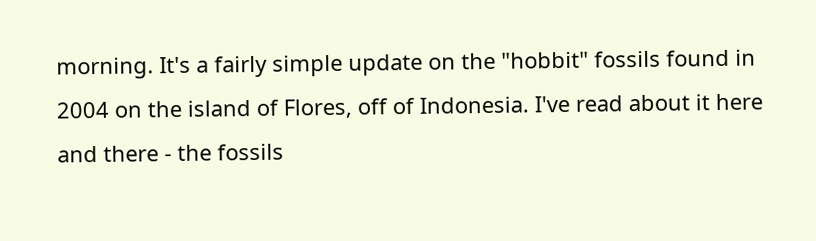morning. It's a fairly simple update on the "hobbit" fossils found in 2004 on the island of Flores, off of Indonesia. I've read about it here and there - the fossils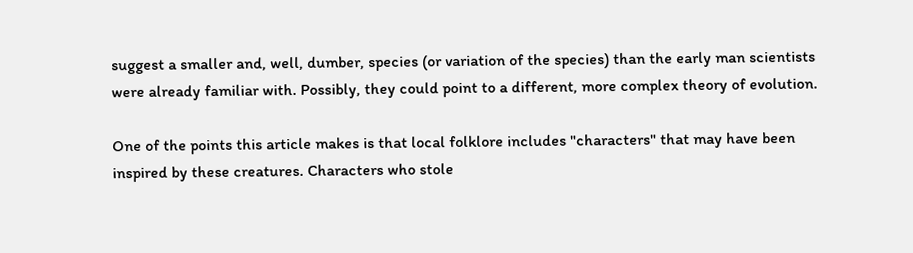suggest a smaller and, well, dumber, species (or variation of the species) than the early man scientists were already familiar with. Possibly, they could point to a different, more complex theory of evolution.

One of the points this article makes is that local folklore includes "characters" that may have been inspired by these creatures. Characters who stole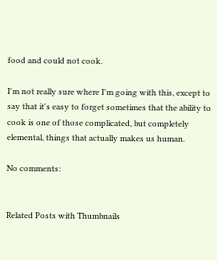food and could not cook.

I'm not really sure where I'm going with this, except to say that it's easy to forget sometimes that the ability to cook is one of those complicated, but completely elemental, things that actually makes us human.

No comments:


Related Posts with Thumbnails